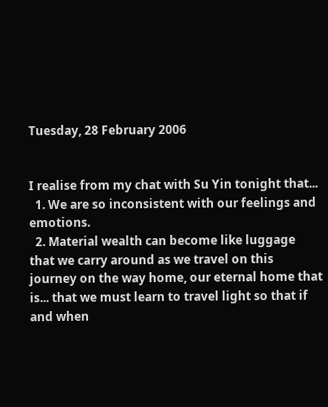Tuesday, 28 February 2006


I realise from my chat with Su Yin tonight that...
  1. We are so inconsistent with our feelings and emotions.
  2. Material wealth can become like luggage that we carry around as we travel on this journey on the way home, our eternal home that is... that we must learn to travel light so that if and when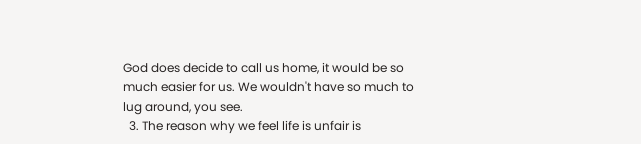God does decide to call us home, it would be so much easier for us. We wouldn't have so much to lug around, you see.
  3. The reason why we feel life is unfair is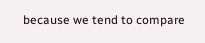because we tend to compare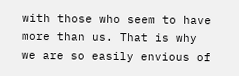with those who seem to have more than us. That is why we are so easily envious of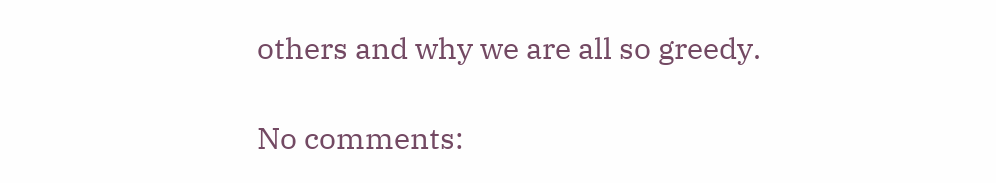others and why we are all so greedy.

No comments: